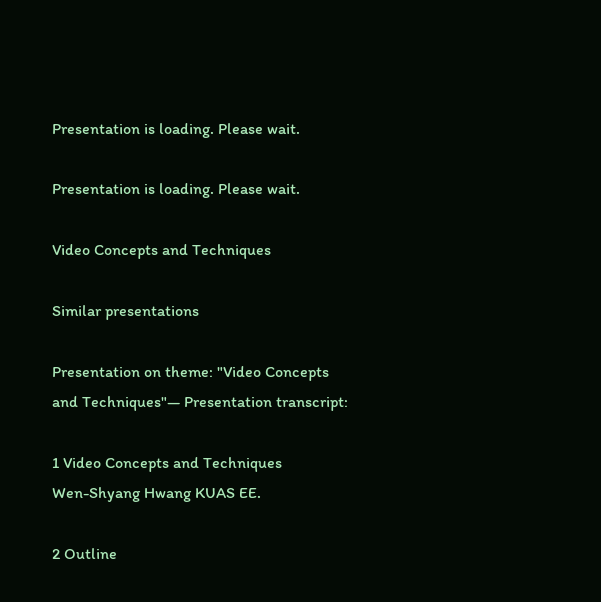Presentation is loading. Please wait.

Presentation is loading. Please wait.

Video Concepts and Techniques

Similar presentations

Presentation on theme: "Video Concepts and Techniques"— Presentation transcript:

1 Video Concepts and Techniques
Wen-Shyang Hwang KUAS EE.

2 Outline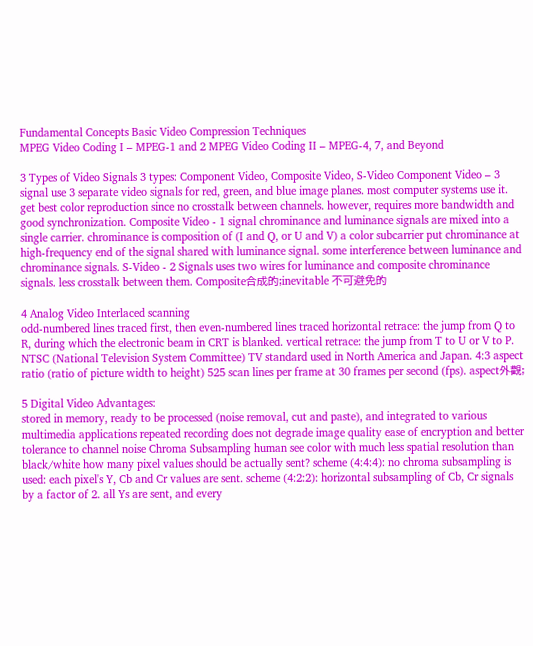Fundamental Concepts Basic Video Compression Techniques
MPEG Video Coding I – MPEG-1 and 2 MPEG Video Coding II – MPEG-4, 7, and Beyond

3 Types of Video Signals 3 types: Component Video, Composite Video, S-Video Component Video – 3 signal use 3 separate video signals for red, green, and blue image planes. most computer systems use it. get best color reproduction since no crosstalk between channels. however, requires more bandwidth and good synchronization. Composite Video - 1 signal chrominance and luminance signals are mixed into a single carrier. chrominance is composition of (I and Q, or U and V) a color subcarrier put chrominance at high-frequency end of the signal shared with luminance signal. some interference between luminance and chrominance signals. S-Video - 2 Signals uses two wires for luminance and composite chrominance signals. less crosstalk between them. Composite合成的;inevitable 不可避免的

4 Analog Video Interlaced scanning
odd-numbered lines traced first, then even-numbered lines traced horizontal retrace: the jump from Q to R, during which the electronic beam in CRT is blanked. vertical retrace: the jump from T to U or V to P. NTSC (National Television System Committee) TV standard used in North America and Japan. 4:3 aspect ratio (ratio of picture width to height) 525 scan lines per frame at 30 frames per second (fps). aspect外觀;

5 Digital Video Advantages:
stored in memory, ready to be processed (noise removal, cut and paste), and integrated to various multimedia applications repeated recording does not degrade image quality ease of encryption and better tolerance to channel noise Chroma Subsampling human see color with much less spatial resolution than black/white how many pixel values should be actually sent? scheme (4:4:4): no chroma subsampling is used: each pixel's Y, Cb and Cr values are sent. scheme (4:2:2): horizontal subsampling of Cb, Cr signals by a factor of 2. all Ys are sent, and every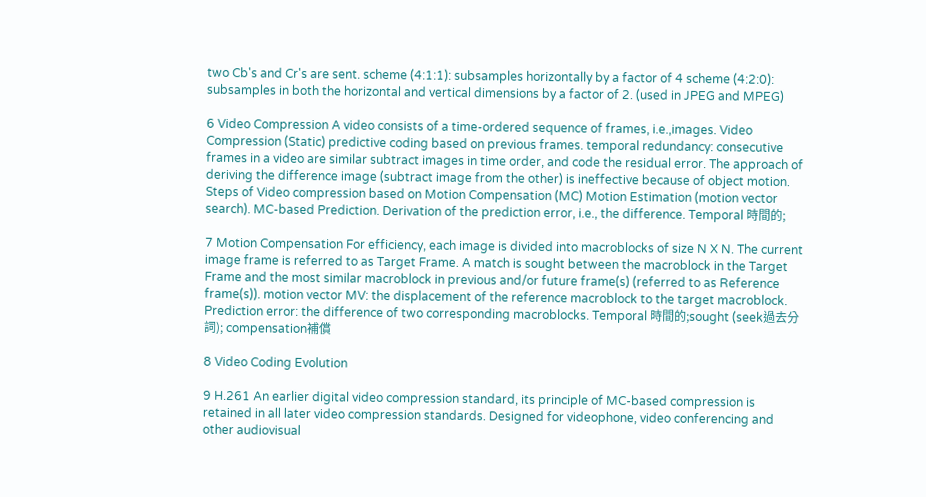two Cb's and Cr's are sent. scheme (4:1:1): subsamples horizontally by a factor of 4 scheme (4:2:0): subsamples in both the horizontal and vertical dimensions by a factor of 2. (used in JPEG and MPEG)

6 Video Compression A video consists of a time-ordered sequence of frames, i.e.,images. Video Compression (Static) predictive coding based on previous frames. temporal redundancy: consecutive frames in a video are similar subtract images in time order, and code the residual error. The approach of deriving the difference image (subtract image from the other) is ineffective because of object motion. Steps of Video compression based on Motion Compensation (MC) Motion Estimation (motion vector search). MC-based Prediction. Derivation of the prediction error, i.e., the difference. Temporal 時間的;

7 Motion Compensation For efficiency, each image is divided into macroblocks of size N X N. The current image frame is referred to as Target Frame. A match is sought between the macroblock in the Target Frame and the most similar macroblock in previous and/or future frame(s) (referred to as Reference frame(s)). motion vector MV: the displacement of the reference macroblock to the target macroblock. Prediction error: the difference of two corresponding macroblocks. Temporal 時間的;sought (seek過去分詞); compensation補償

8 Video Coding Evolution

9 H.261 An earlier digital video compression standard, its principle of MC-based compression is retained in all later video compression standards. Designed for videophone, video conferencing and other audiovisual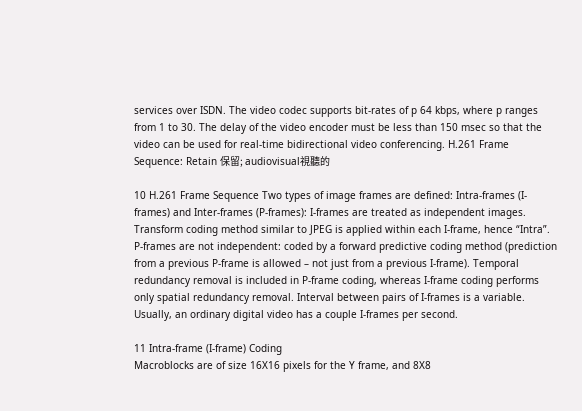services over ISDN. The video codec supports bit-rates of p 64 kbps, where p ranges from 1 to 30. The delay of the video encoder must be less than 150 msec so that the video can be used for real-time bidirectional video conferencing. H.261 Frame Sequence: Retain 保留; audiovisual視聽的

10 H.261 Frame Sequence Two types of image frames are defined: Intra-frames (I-frames) and Inter-frames (P-frames): I-frames are treated as independent images. Transform coding method similar to JPEG is applied within each I-frame, hence “Intra”. P-frames are not independent: coded by a forward predictive coding method (prediction from a previous P-frame is allowed – not just from a previous I-frame). Temporal redundancy removal is included in P-frame coding, whereas I-frame coding performs only spatial redundancy removal. Interval between pairs of I-frames is a variable. Usually, an ordinary digital video has a couple I-frames per second.

11 Intra-frame (I-frame) Coding
Macroblocks are of size 16X16 pixels for the Y frame, and 8X8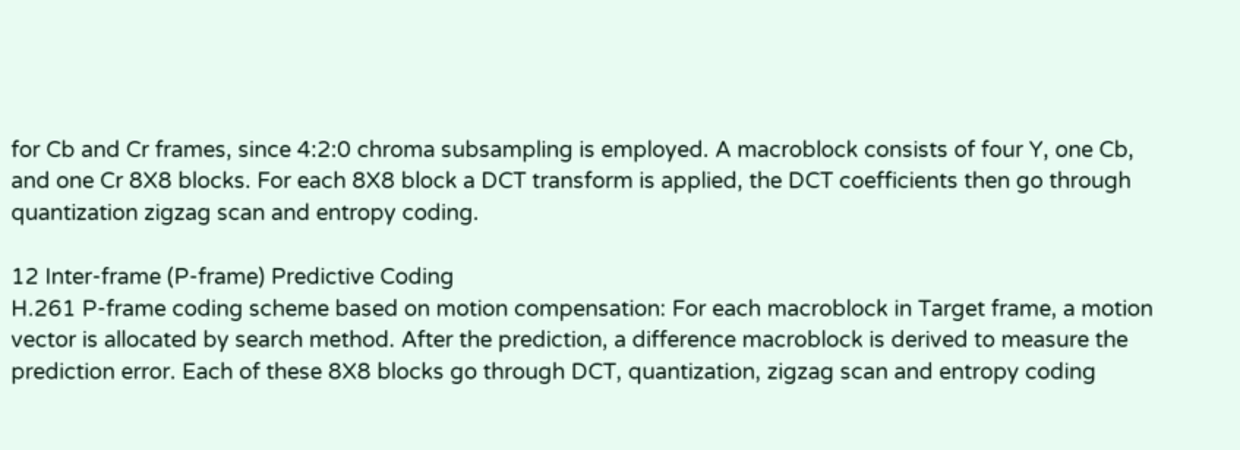for Cb and Cr frames, since 4:2:0 chroma subsampling is employed. A macroblock consists of four Y, one Cb, and one Cr 8X8 blocks. For each 8X8 block a DCT transform is applied, the DCT coefficients then go through quantization zigzag scan and entropy coding.

12 Inter-frame (P-frame) Predictive Coding
H.261 P-frame coding scheme based on motion compensation: For each macroblock in Target frame, a motion vector is allocated by search method. After the prediction, a difference macroblock is derived to measure the prediction error. Each of these 8X8 blocks go through DCT, quantization, zigzag scan and entropy coding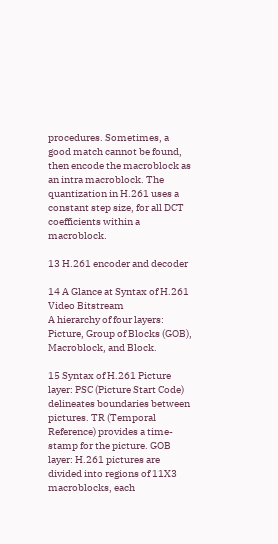procedures. Sometimes, a good match cannot be found, then encode the macroblock as an intra macroblock. The quantization in H.261 uses a constant step size, for all DCT coefficients within a macroblock.

13 H.261 encoder and decoder

14 A Glance at Syntax of H.261 Video Bitstream
A hierarchy of four layers: Picture, Group of Blocks (GOB), Macroblock, and Block.

15 Syntax of H.261 Picture layer: PSC (Picture Start Code) delineates boundaries between pictures. TR (Temporal Reference) provides a time-stamp for the picture. GOB layer: H.261 pictures are divided into regions of 11X3 macroblocks, each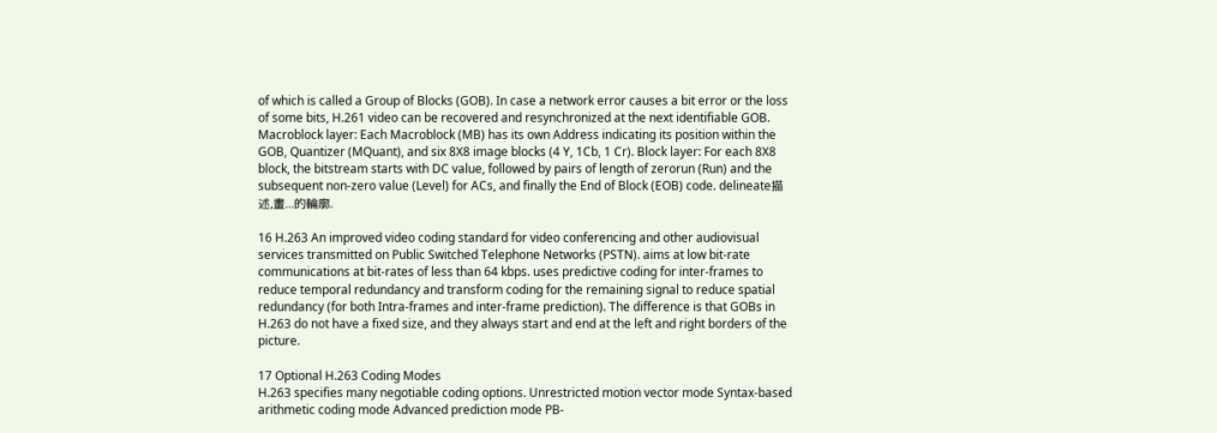of which is called a Group of Blocks (GOB). In case a network error causes a bit error or the loss of some bits, H.261 video can be recovered and resynchronized at the next identifiable GOB. Macroblock layer: Each Macroblock (MB) has its own Address indicating its position within the GOB, Quantizer (MQuant), and six 8X8 image blocks (4 Y, 1Cb, 1 Cr). Block layer: For each 8X8 block, the bitstream starts with DC value, followed by pairs of length of zerorun (Run) and the subsequent non-zero value (Level) for ACs, and finally the End of Block (EOB) code. delineate描述,畫...的輪廓.

16 H.263 An improved video coding standard for video conferencing and other audiovisual services transmitted on Public Switched Telephone Networks (PSTN). aims at low bit-rate communications at bit-rates of less than 64 kbps. uses predictive coding for inter-frames to reduce temporal redundancy and transform coding for the remaining signal to reduce spatial redundancy (for both Intra-frames and inter-frame prediction). The difference is that GOBs in H.263 do not have a fixed size, and they always start and end at the left and right borders of the picture.

17 Optional H.263 Coding Modes
H.263 specifies many negotiable coding options. Unrestricted motion vector mode Syntax-based arithmetic coding mode Advanced prediction mode PB-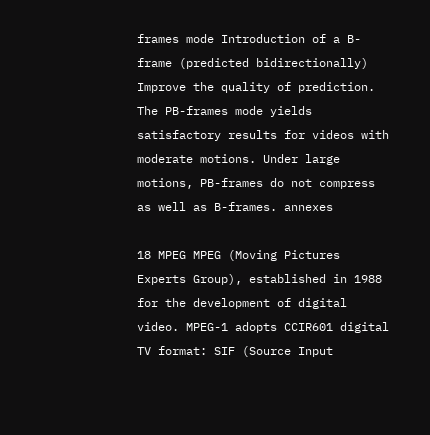frames mode Introduction of a B-frame (predicted bidirectionally) Improve the quality of prediction. The PB-frames mode yields satisfactory results for videos with moderate motions. Under large motions, PB-frames do not compress as well as B-frames. annexes

18 MPEG MPEG (Moving Pictures Experts Group), established in 1988 for the development of digital video. MPEG-1 adopts CCIR601 digital TV format: SIF (Source Input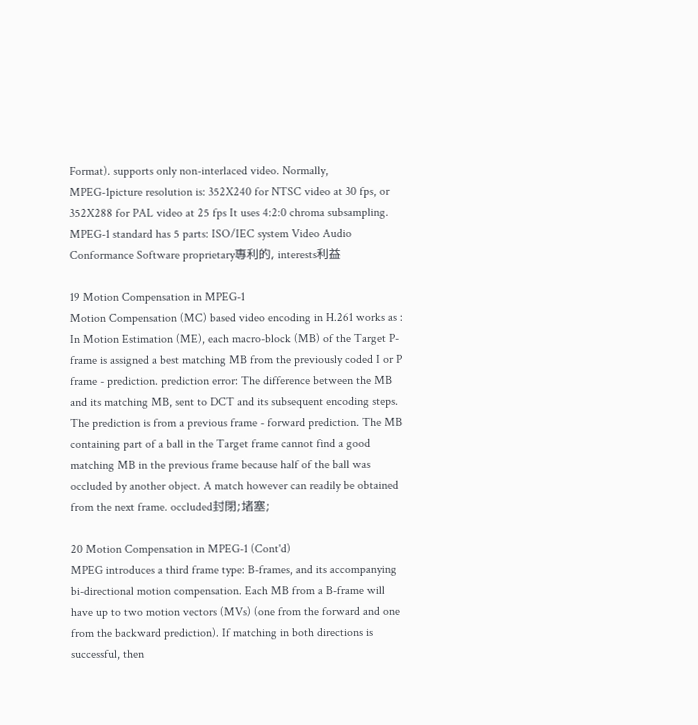Format). supports only non-interlaced video. Normally, MPEG-1picture resolution is: 352X240 for NTSC video at 30 fps, or 352X288 for PAL video at 25 fps It uses 4:2:0 chroma subsampling. MPEG-1 standard has 5 parts: ISO/IEC system Video Audio Conformance Software proprietary專利的, interests利益

19 Motion Compensation in MPEG-1
Motion Compensation (MC) based video encoding in H.261 works as : In Motion Estimation (ME), each macro-block (MB) of the Target P-frame is assigned a best matching MB from the previously coded I or P frame - prediction. prediction error: The difference between the MB and its matching MB, sent to DCT and its subsequent encoding steps. The prediction is from a previous frame - forward prediction. The MB containing part of a ball in the Target frame cannot find a good matching MB in the previous frame because half of the ball was occluded by another object. A match however can readily be obtained from the next frame. occluded封閉;堵塞;

20 Motion Compensation in MPEG-1 (Cont'd)
MPEG introduces a third frame type: B-frames, and its accompanying bi-directional motion compensation. Each MB from a B-frame will have up to two motion vectors (MVs) (one from the forward and one from the backward prediction). If matching in both directions is successful, then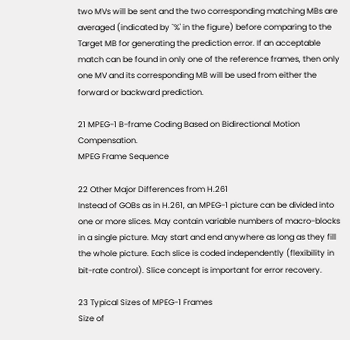two MVs will be sent and the two corresponding matching MBs are averaged (indicated by `%' in the figure) before comparing to the Target MB for generating the prediction error. If an acceptable match can be found in only one of the reference frames, then only one MV and its corresponding MB will be used from either the forward or backward prediction.

21 MPEG-1 B-frame Coding Based on Bidirectional Motion Compensation.
MPEG Frame Sequence

22 Other Major Differences from H.261
Instead of GOBs as in H.261, an MPEG-1 picture can be divided into one or more slices. May contain variable numbers of macro-blocks in a single picture. May start and end anywhere as long as they fill the whole picture. Each slice is coded independently (flexibility in bit-rate control). Slice concept is important for error recovery.

23 Typical Sizes of MPEG-1 Frames
Size of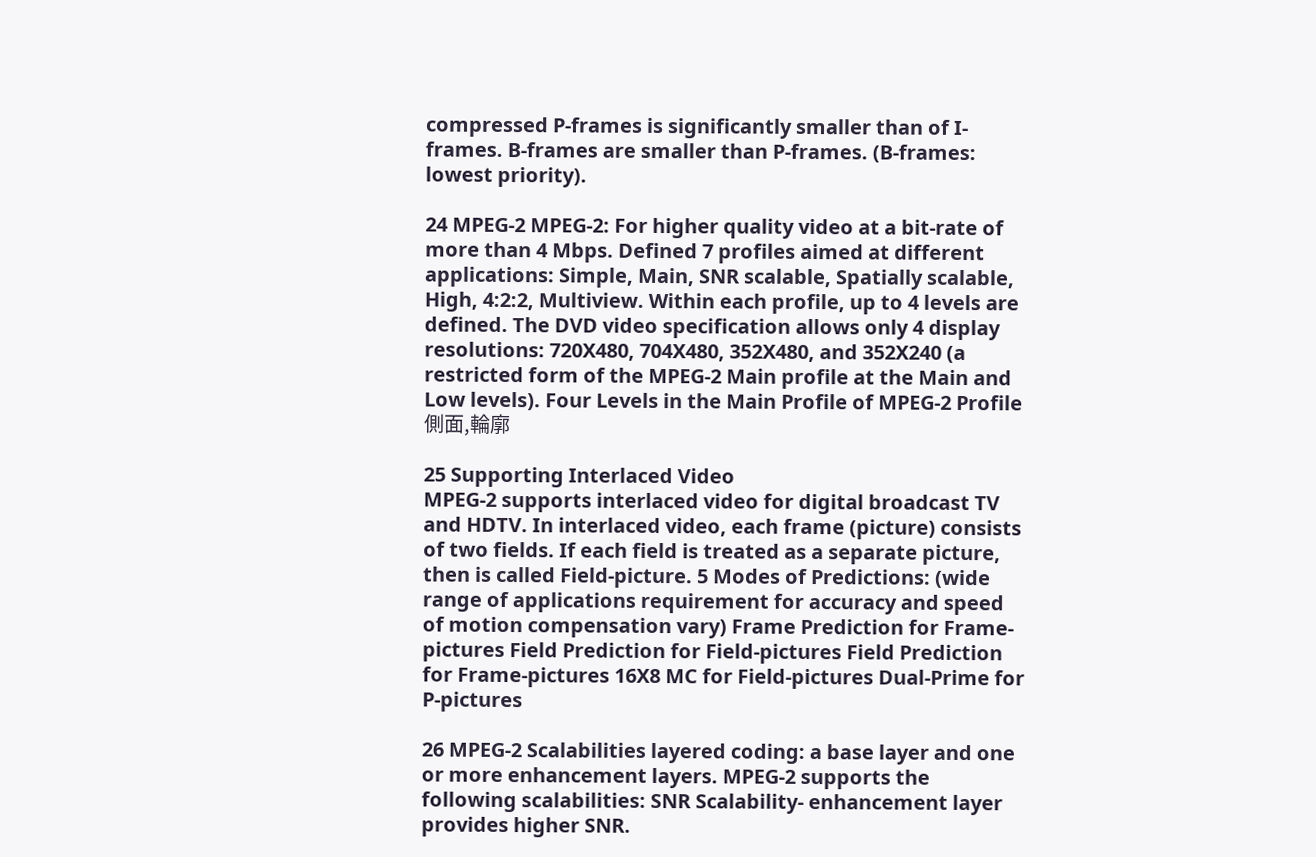compressed P-frames is significantly smaller than of I-frames. B-frames are smaller than P-frames. (B-frames: lowest priority).

24 MPEG-2 MPEG-2: For higher quality video at a bit-rate of more than 4 Mbps. Defined 7 profiles aimed at different applications: Simple, Main, SNR scalable, Spatially scalable, High, 4:2:2, Multiview. Within each profile, up to 4 levels are defined. The DVD video specification allows only 4 display resolutions: 720X480, 704X480, 352X480, and 352X240 (a restricted form of the MPEG-2 Main profile at the Main and Low levels). Four Levels in the Main Profile of MPEG-2 Profile側面,輪廓

25 Supporting Interlaced Video
MPEG-2 supports interlaced video for digital broadcast TV and HDTV. In interlaced video, each frame (picture) consists of two fields. If each field is treated as a separate picture, then is called Field-picture. 5 Modes of Predictions: (wide range of applications requirement for accuracy and speed of motion compensation vary) Frame Prediction for Frame-pictures Field Prediction for Field-pictures Field Prediction for Frame-pictures 16X8 MC for Field-pictures Dual-Prime for P-pictures

26 MPEG-2 Scalabilities layered coding: a base layer and one or more enhancement layers. MPEG-2 supports the following scalabilities: SNR Scalability- enhancement layer provides higher SNR.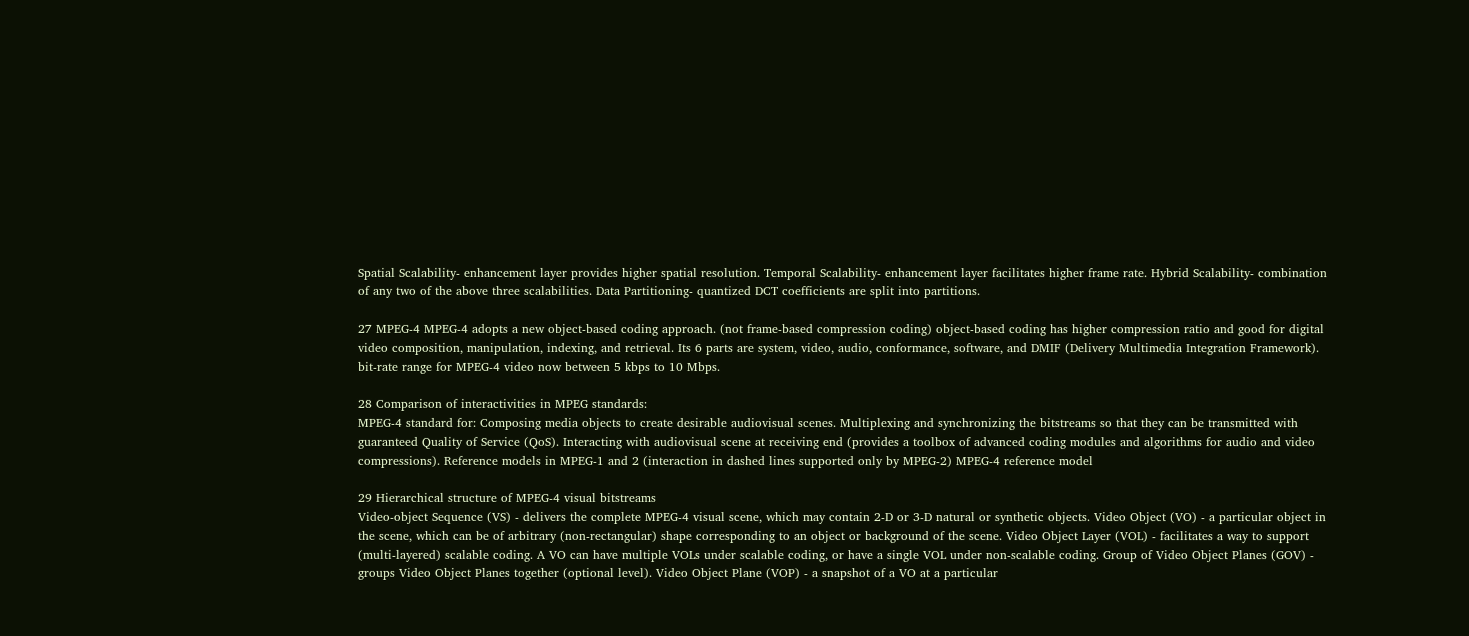Spatial Scalability- enhancement layer provides higher spatial resolution. Temporal Scalability- enhancement layer facilitates higher frame rate. Hybrid Scalability- combination of any two of the above three scalabilities. Data Partitioning- quantized DCT coefficients are split into partitions.

27 MPEG-4 MPEG-4 adopts a new object-based coding approach. (not frame-based compression coding) object-based coding has higher compression ratio and good for digital video composition, manipulation, indexing, and retrieval. Its 6 parts are system, video, audio, conformance, software, and DMIF (Delivery Multimedia Integration Framework). bit-rate range for MPEG-4 video now between 5 kbps to 10 Mbps.

28 Comparison of interactivities in MPEG standards:
MPEG-4 standard for: Composing media objects to create desirable audiovisual scenes. Multiplexing and synchronizing the bitstreams so that they can be transmitted with guaranteed Quality of Service (QoS). Interacting with audiovisual scene at receiving end (provides a toolbox of advanced coding modules and algorithms for audio and video compressions). Reference models in MPEG-1 and 2 (interaction in dashed lines supported only by MPEG-2) MPEG-4 reference model

29 Hierarchical structure of MPEG-4 visual bitstreams
Video-object Sequence (VS) - delivers the complete MPEG-4 visual scene, which may contain 2-D or 3-D natural or synthetic objects. Video Object (VO) - a particular object in the scene, which can be of arbitrary (non-rectangular) shape corresponding to an object or background of the scene. Video Object Layer (VOL) - facilitates a way to support (multi-layered) scalable coding. A VO can have multiple VOLs under scalable coding, or have a single VOL under non-scalable coding. Group of Video Object Planes (GOV) - groups Video Object Planes together (optional level). Video Object Plane (VOP) - a snapshot of a VO at a particular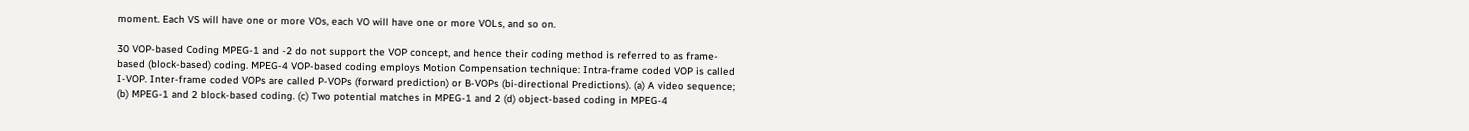moment. Each VS will have one or more VOs, each VO will have one or more VOLs, and so on.

30 VOP-based Coding MPEG-1 and -2 do not support the VOP concept, and hence their coding method is referred to as frame-based (block-based) coding. MPEG-4 VOP-based coding employs Motion Compensation technique: Intra-frame coded VOP is called I-VOP. Inter-frame coded VOPs are called P-VOPs (forward prediction) or B-VOPs (bi-directional Predictions). (a) A video sequence; (b) MPEG-1 and 2 block-based coding. (c) Two potential matches in MPEG-1 and 2 (d) object-based coding in MPEG-4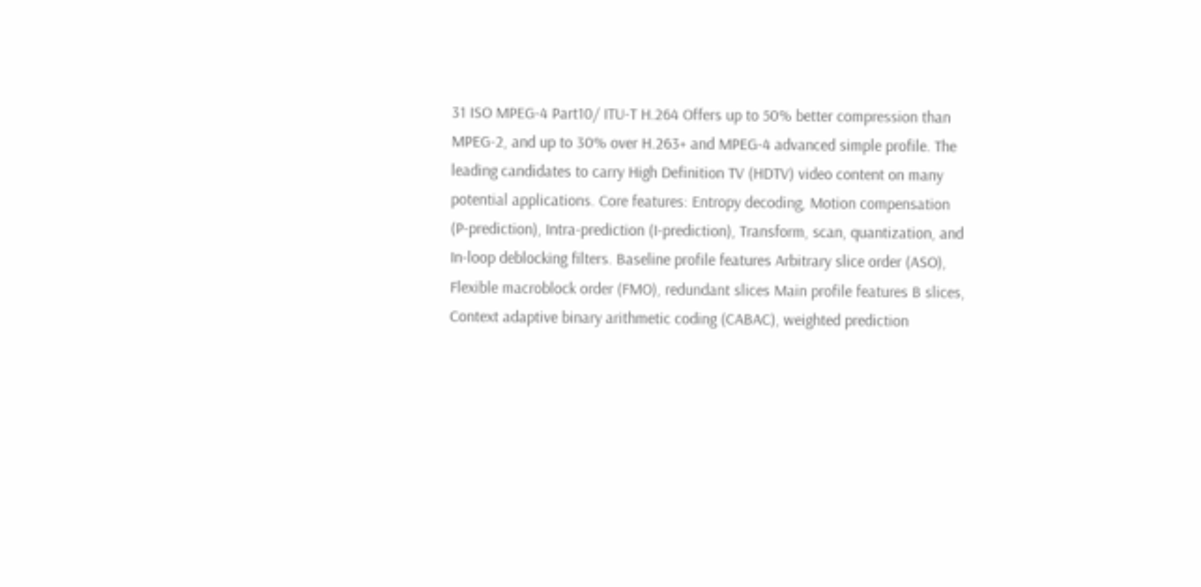31 ISO MPEG-4 Part10/ ITU-T H.264 Offers up to 50% better compression than MPEG-2, and up to 30% over H.263+ and MPEG-4 advanced simple profile. The leading candidates to carry High Definition TV (HDTV) video content on many potential applications. Core features: Entropy decoding, Motion compensation (P-prediction), Intra-prediction (I-prediction), Transform, scan, quantization, and In-loop deblocking filters. Baseline profile features Arbitrary slice order (ASO), Flexible macroblock order (FMO), redundant slices Main profile features B slices, Context adaptive binary arithmetic coding (CABAC), weighted prediction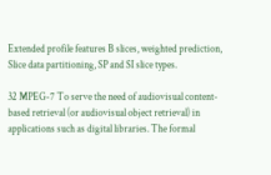Extended profile features B slices, weighted prediction, Slice data partitioning, SP and SI slice types.

32 MPEG-7 To serve the need of audiovisual content-based retrieval (or audiovisual object retrieval) in applications such as digital libraries. The formal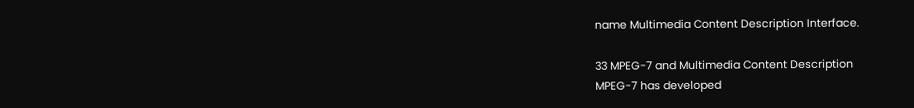name Multimedia Content Description Interface.

33 MPEG-7 and Multimedia Content Description
MPEG-7 has developed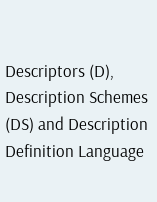Descriptors (D), Description Schemes (DS) and Description Definition Language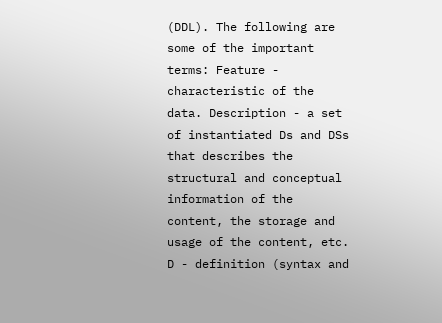(DDL). The following are some of the important terms: Feature - characteristic of the data. Description - a set of instantiated Ds and DSs that describes the structural and conceptual information of the content, the storage and usage of the content, etc. D - definition (syntax and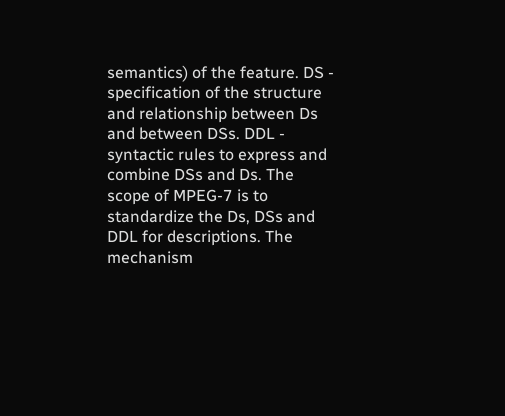semantics) of the feature. DS - specification of the structure and relationship between Ds and between DSs. DDL - syntactic rules to express and combine DSs and Ds. The scope of MPEG-7 is to standardize the Ds, DSs and DDL for descriptions. The mechanism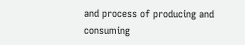and process of producing and consuming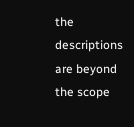the descriptions are beyond the scope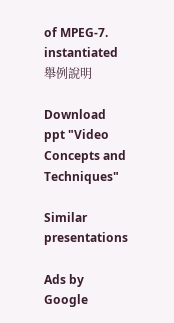of MPEG-7. instantiated舉例說明

Download ppt "Video Concepts and Techniques"

Similar presentations

Ads by Google